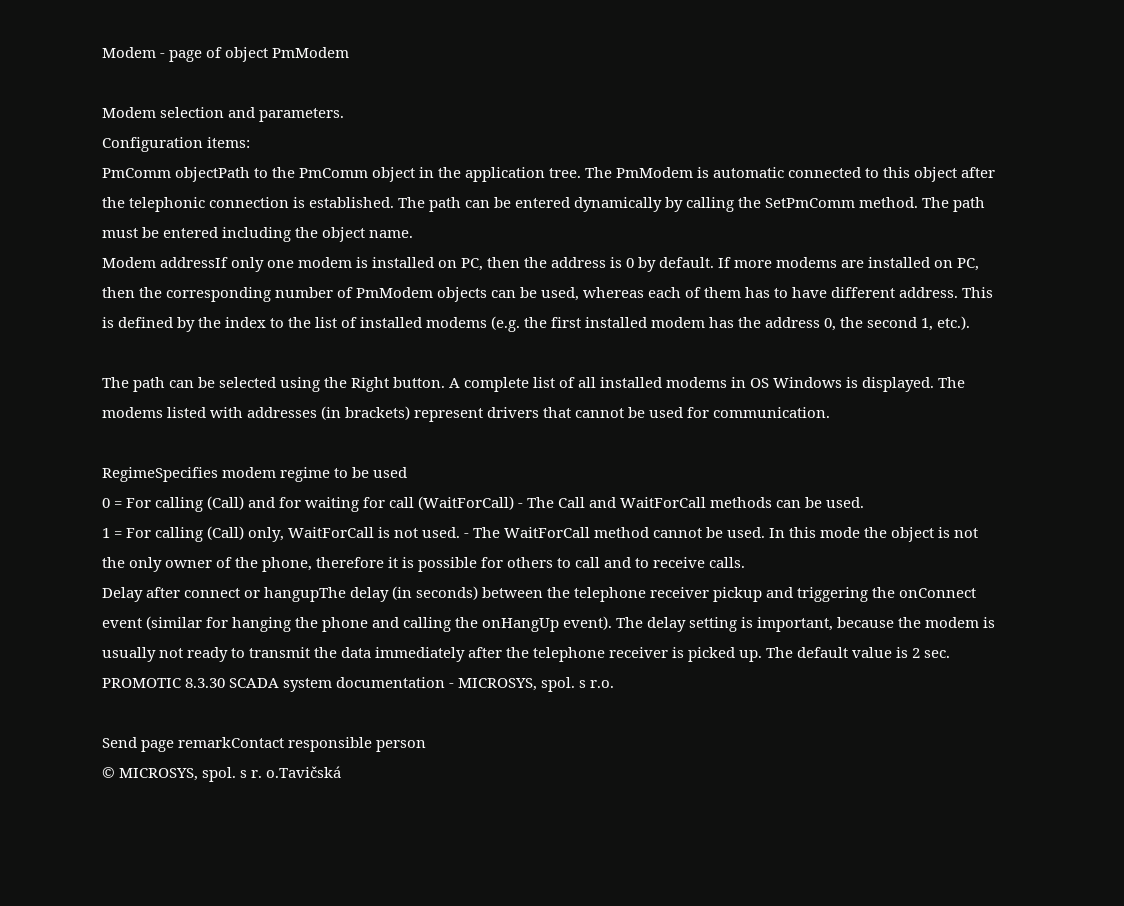Modem - page of object PmModem

Modem selection and parameters.
Configuration items:
PmComm objectPath to the PmComm object in the application tree. The PmModem is automatic connected to this object after the telephonic connection is established. The path can be entered dynamically by calling the SetPmComm method. The path must be entered including the object name.
Modem addressIf only one modem is installed on PC, then the address is 0 by default. If more modems are installed on PC, then the corresponding number of PmModem objects can be used, whereas each of them has to have different address. This is defined by the index to the list of installed modems (e.g. the first installed modem has the address 0, the second 1, etc.).

The path can be selected using the Right button. A complete list of all installed modems in OS Windows is displayed. The modems listed with addresses (in brackets) represent drivers that cannot be used for communication.

RegimeSpecifies modem regime to be used
0 = For calling (Call) and for waiting for call (WaitForCall) - The Call and WaitForCall methods can be used.
1 = For calling (Call) only, WaitForCall is not used. - The WaitForCall method cannot be used. In this mode the object is not the only owner of the phone, therefore it is possible for others to call and to receive calls.
Delay after connect or hangupThe delay (in seconds) between the telephone receiver pickup and triggering the onConnect event (similar for hanging the phone and calling the onHangUp event). The delay setting is important, because the modem is usually not ready to transmit the data immediately after the telephone receiver is picked up. The default value is 2 sec.
PROMOTIC 8.3.30 SCADA system documentation - MICROSYS, spol. s r.o.

Send page remarkContact responsible person
© MICROSYS, spol. s r. o.Tavičská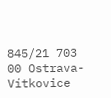845/21 703 00 Ostrava-Vítkovice